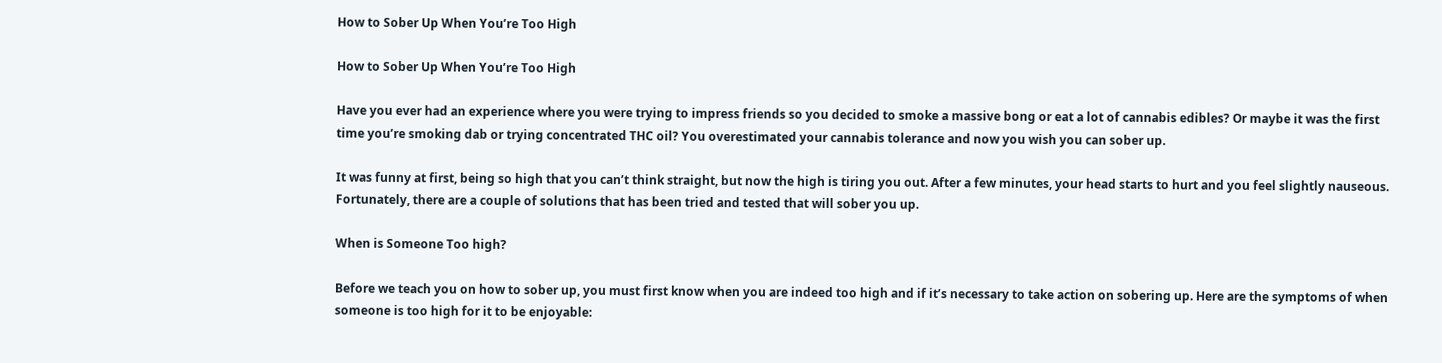How to Sober Up When You’re Too High

How to Sober Up When You’re Too High

Have you ever had an experience where you were trying to impress friends so you decided to smoke a massive bong or eat a lot of cannabis edibles? Or maybe it was the first time you’re smoking dab or trying concentrated THC oil? You overestimated your cannabis tolerance and now you wish you can sober up.

It was funny at first, being so high that you can’t think straight, but now the high is tiring you out. After a few minutes, your head starts to hurt and you feel slightly nauseous. Fortunately, there are a couple of solutions that has been tried and tested that will sober you up.

When is Someone Too high?

Before we teach you on how to sober up, you must first know when you are indeed too high and if it’s necessary to take action on sobering up. Here are the symptoms of when someone is too high for it to be enjoyable: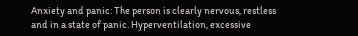Anxiety and panic: The person is clearly nervous, restless and in a state of panic. Hyperventilation, excessive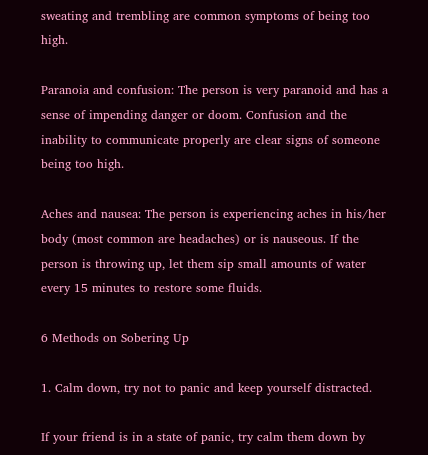sweating and trembling are common symptoms of being too high.

Paranoia and confusion: The person is very paranoid and has a sense of impending danger or doom. Confusion and the inability to communicate properly are clear signs of someone being too high.

Aches and nausea: The person is experiencing aches in his/her body (most common are headaches) or is nauseous. If the person is throwing up, let them sip small amounts of water every 15 minutes to restore some fluids.

6 Methods on Sobering Up

1. Calm down, try not to panic and keep yourself distracted.

If your friend is in a state of panic, try calm them down by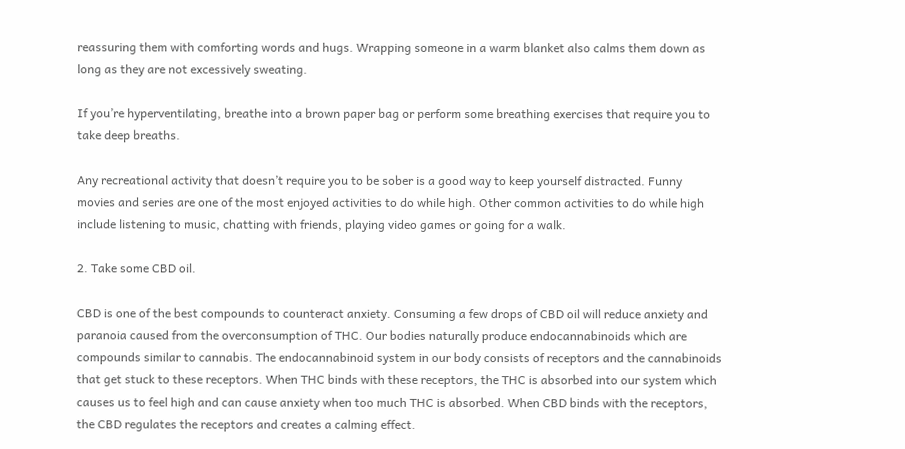reassuring them with comforting words and hugs. Wrapping someone in a warm blanket also calms them down as long as they are not excessively sweating.

If you’re hyperventilating, breathe into a brown paper bag or perform some breathing exercises that require you to take deep breaths.

Any recreational activity that doesn’t require you to be sober is a good way to keep yourself distracted. Funny movies and series are one of the most enjoyed activities to do while high. Other common activities to do while high include listening to music, chatting with friends, playing video games or going for a walk.

2. Take some CBD oil.

CBD is one of the best compounds to counteract anxiety. Consuming a few drops of CBD oil will reduce anxiety and paranoia caused from the overconsumption of THC. Our bodies naturally produce endocannabinoids which are compounds similar to cannabis. The endocannabinoid system in our body consists of receptors and the cannabinoids that get stuck to these receptors. When THC binds with these receptors, the THC is absorbed into our system which causes us to feel high and can cause anxiety when too much THC is absorbed. When CBD binds with the receptors, the CBD regulates the receptors and creates a calming effect.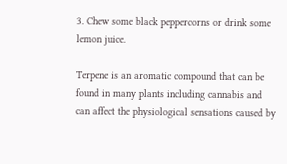3. Chew some black peppercorns or drink some lemon juice.

Terpene is an aromatic compound that can be found in many plants including cannabis and can affect the physiological sensations caused by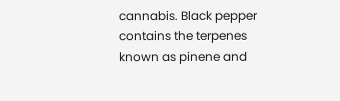cannabis. Black pepper contains the terpenes known as pinene and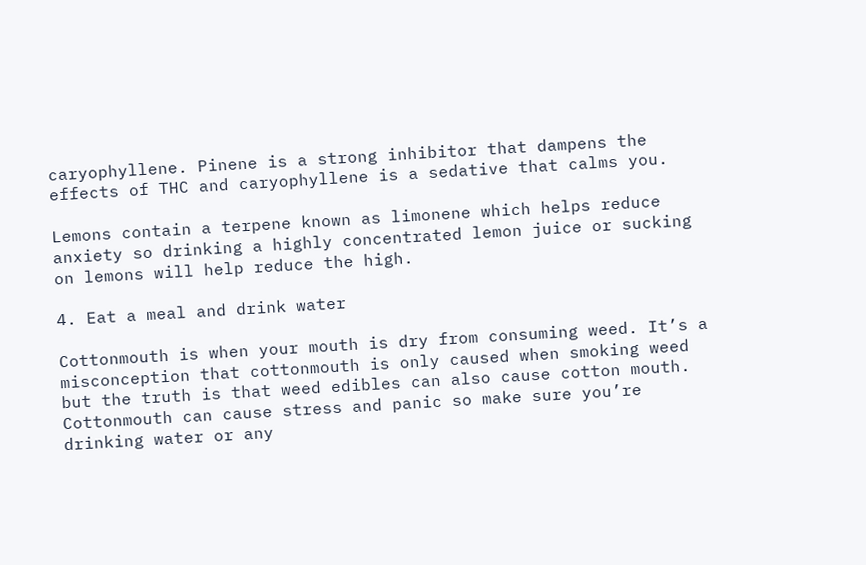caryophyllene. Pinene is a strong inhibitor that dampens the effects of THC and caryophyllene is a sedative that calms you.

Lemons contain a terpene known as limonene which helps reduce anxiety so drinking a highly concentrated lemon juice or sucking on lemons will help reduce the high.

4. Eat a meal and drink water

Cottonmouth is when your mouth is dry from consuming weed. It’s a misconception that cottonmouth is only caused when smoking weed but the truth is that weed edibles can also cause cotton mouth. Cottonmouth can cause stress and panic so make sure you’re drinking water or any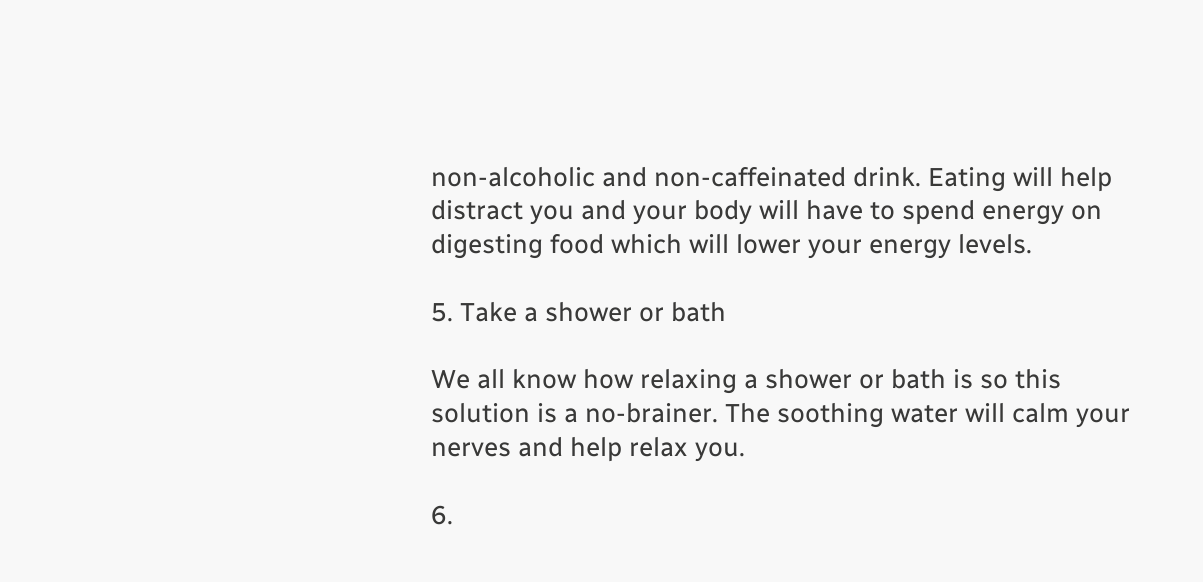non-alcoholic and non-caffeinated drink. Eating will help distract you and your body will have to spend energy on digesting food which will lower your energy levels.

5. Take a shower or bath

We all know how relaxing a shower or bath is so this solution is a no-brainer. The soothing water will calm your nerves and help relax you.

6.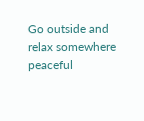Go outside and relax somewhere peaceful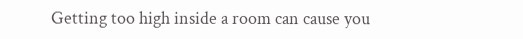Getting too high inside a room can cause you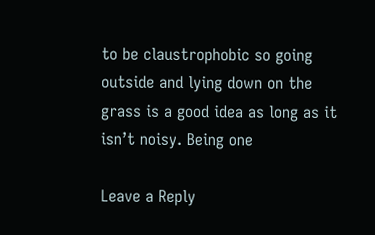to be claustrophobic so going outside and lying down on the grass is a good idea as long as it isn’t noisy. Being one

Leave a Reply